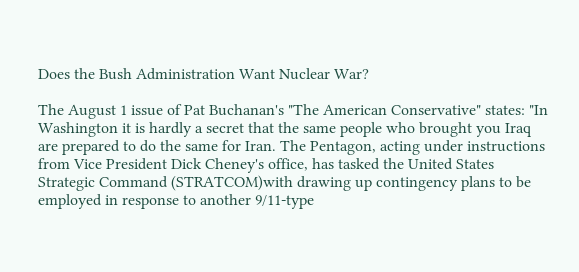Does the Bush Administration Want Nuclear War?

The August 1 issue of Pat Buchanan's "The American Conservative" states: "In Washington it is hardly a secret that the same people who brought you Iraq are prepared to do the same for Iran. The Pentagon, acting under instructions from Vice President Dick Cheney's office, has tasked the United States Strategic Command (STRATCOM)with drawing up contingency plans to be employed in response to another 9/11-type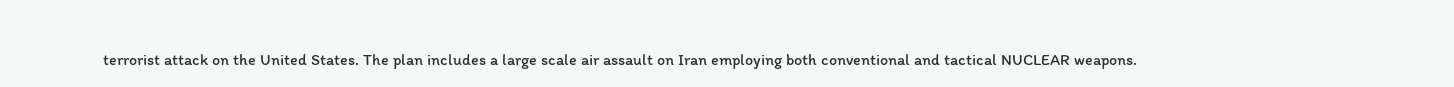terrorist attack on the United States. The plan includes a large scale air assault on Iran employing both conventional and tactical NUCLEAR weapons.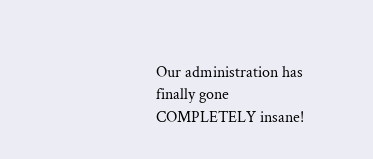Our administration has finally gone COMPLETELY insane!